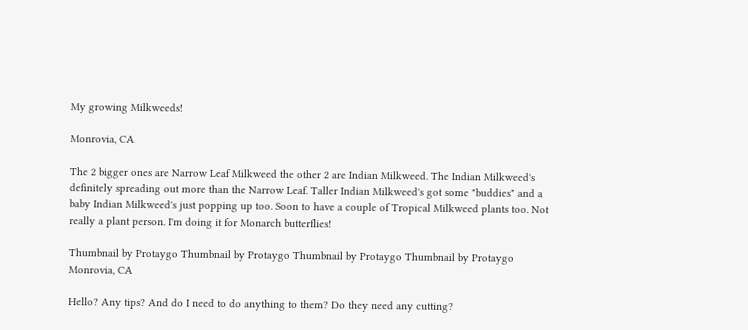My growing Milkweeds!

Monrovia, CA

The 2 bigger ones are Narrow Leaf Milkweed the other 2 are Indian Milkweed. The Indian Milkweed's definitely spreading out more than the Narrow Leaf. Taller Indian Milkweed's got some "buddies" and a baby Indian Milkweed's just popping up too. Soon to have a couple of Tropical Milkweed plants too. Not really a plant person. I'm doing it for Monarch butterflies!

Thumbnail by Protaygo Thumbnail by Protaygo Thumbnail by Protaygo Thumbnail by Protaygo
Monrovia, CA

Hello? Any tips? And do I need to do anything to them? Do they need any cutting?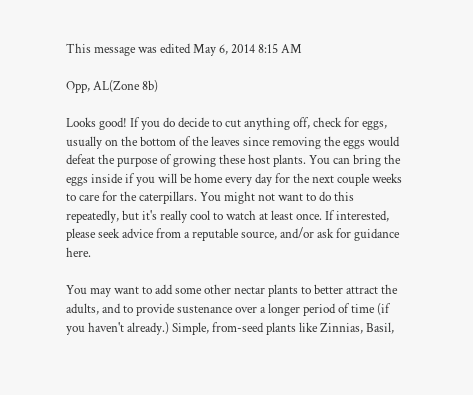This message was edited May 6, 2014 8:15 AM

Opp, AL(Zone 8b)

Looks good! If you do decide to cut anything off, check for eggs, usually on the bottom of the leaves since removing the eggs would defeat the purpose of growing these host plants. You can bring the eggs inside if you will be home every day for the next couple weeks to care for the caterpillars. You might not want to do this repeatedly, but it's really cool to watch at least once. If interested, please seek advice from a reputable source, and/or ask for guidance here.

You may want to add some other nectar plants to better attract the adults, and to provide sustenance over a longer period of time (if you haven't already.) Simple, from-seed plants like Zinnias, Basil,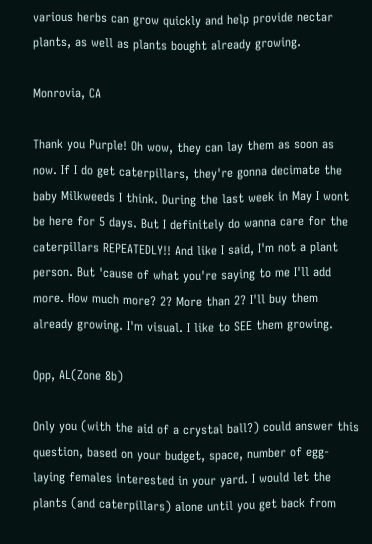various herbs can grow quickly and help provide nectar plants, as well as plants bought already growing.

Monrovia, CA

Thank you Purple! Oh wow, they can lay them as soon as now. If I do get caterpillars, they're gonna decimate the baby Milkweeds I think. During the last week in May I wont be here for 5 days. But I definitely do wanna care for the caterpillars REPEATEDLY!! And like I said, I'm not a plant person. But 'cause of what you're saying to me I'll add more. How much more? 2? More than 2? I'll buy them already growing. I'm visual. I like to SEE them growing.

Opp, AL(Zone 8b)

Only you (with the aid of a crystal ball?) could answer this question, based on your budget, space, number of egg-laying females interested in your yard. I would let the plants (and caterpillars) alone until you get back from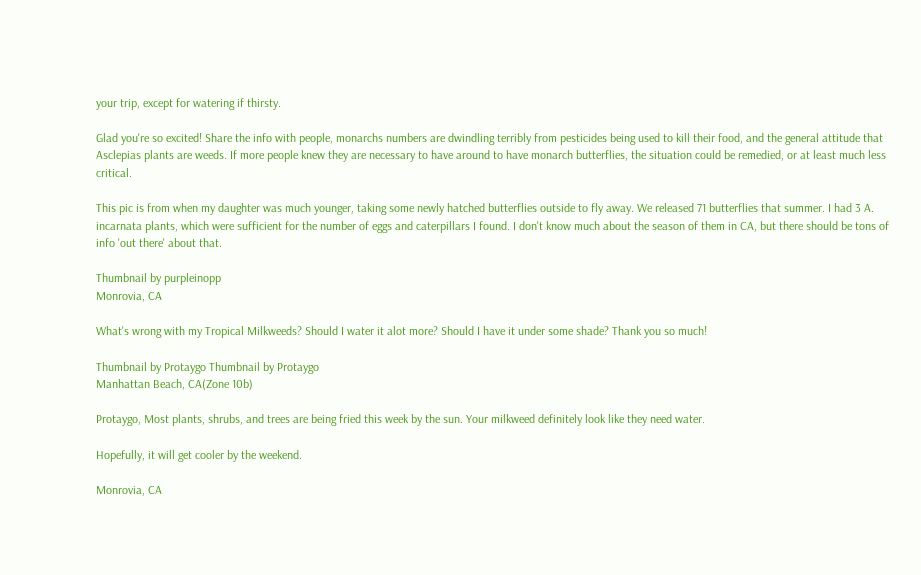your trip, except for watering if thirsty.

Glad you're so excited! Share the info with people, monarchs numbers are dwindling terribly from pesticides being used to kill their food, and the general attitude that Asclepias plants are weeds. If more people knew they are necessary to have around to have monarch butterflies, the situation could be remedied, or at least much less critical.

This pic is from when my daughter was much younger, taking some newly hatched butterflies outside to fly away. We released 71 butterflies that summer. I had 3 A. incarnata plants, which were sufficient for the number of eggs and caterpillars I found. I don't know much about the season of them in CA, but there should be tons of info 'out there' about that.

Thumbnail by purpleinopp
Monrovia, CA

What's wrong with my Tropical Milkweeds? Should I water it alot more? Should I have it under some shade? Thank you so much!

Thumbnail by Protaygo Thumbnail by Protaygo
Manhattan Beach, CA(Zone 10b)

Protaygo, Most plants, shrubs, and trees are being fried this week by the sun. Your milkweed definitely look like they need water.

Hopefully, it will get cooler by the weekend.

Monrovia, CA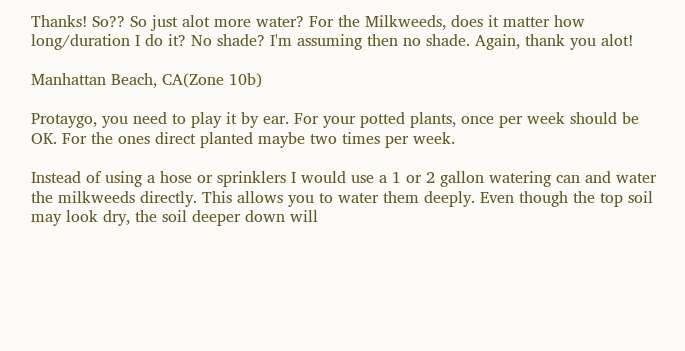Thanks! So?? So just alot more water? For the Milkweeds, does it matter how long/duration I do it? No shade? I'm assuming then no shade. Again, thank you alot!

Manhattan Beach, CA(Zone 10b)

Protaygo, you need to play it by ear. For your potted plants, once per week should be OK. For the ones direct planted maybe two times per week.

Instead of using a hose or sprinklers I would use a 1 or 2 gallon watering can and water the milkweeds directly. This allows you to water them deeply. Even though the top soil may look dry, the soil deeper down will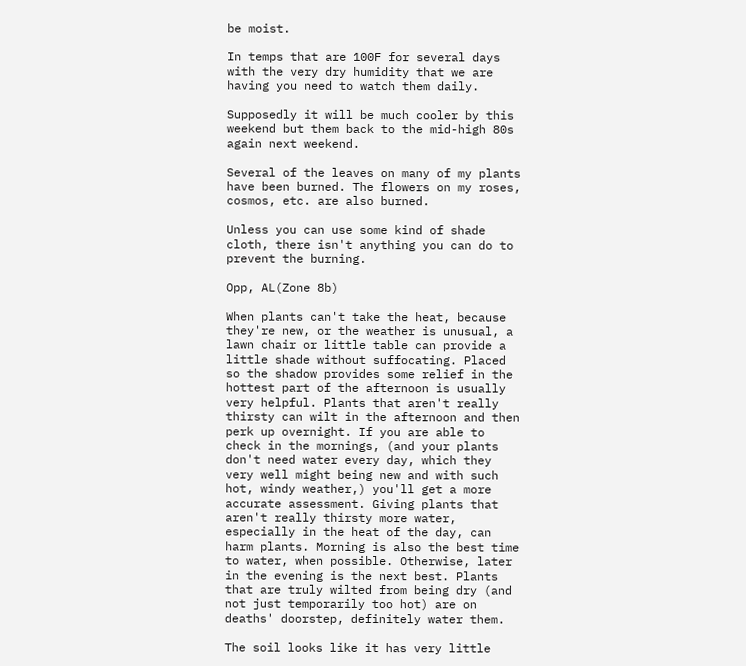be moist.

In temps that are 100F for several days with the very dry humidity that we are having you need to watch them daily.

Supposedly it will be much cooler by this weekend but them back to the mid-high 80s again next weekend.

Several of the leaves on many of my plants have been burned. The flowers on my roses, cosmos, etc. are also burned.

Unless you can use some kind of shade cloth, there isn't anything you can do to prevent the burning.

Opp, AL(Zone 8b)

When plants can't take the heat, because they're new, or the weather is unusual, a lawn chair or little table can provide a little shade without suffocating. Placed so the shadow provides some relief in the hottest part of the afternoon is usually very helpful. Plants that aren't really thirsty can wilt in the afternoon and then perk up overnight. If you are able to check in the mornings, (and your plants don't need water every day, which they very well might being new and with such hot, windy weather,) you'll get a more accurate assessment. Giving plants that aren't really thirsty more water, especially in the heat of the day, can harm plants. Morning is also the best time to water, when possible. Otherwise, later in the evening is the next best. Plants that are truly wilted from being dry (and not just temporarily too hot) are on deaths' doorstep, definitely water them.

The soil looks like it has very little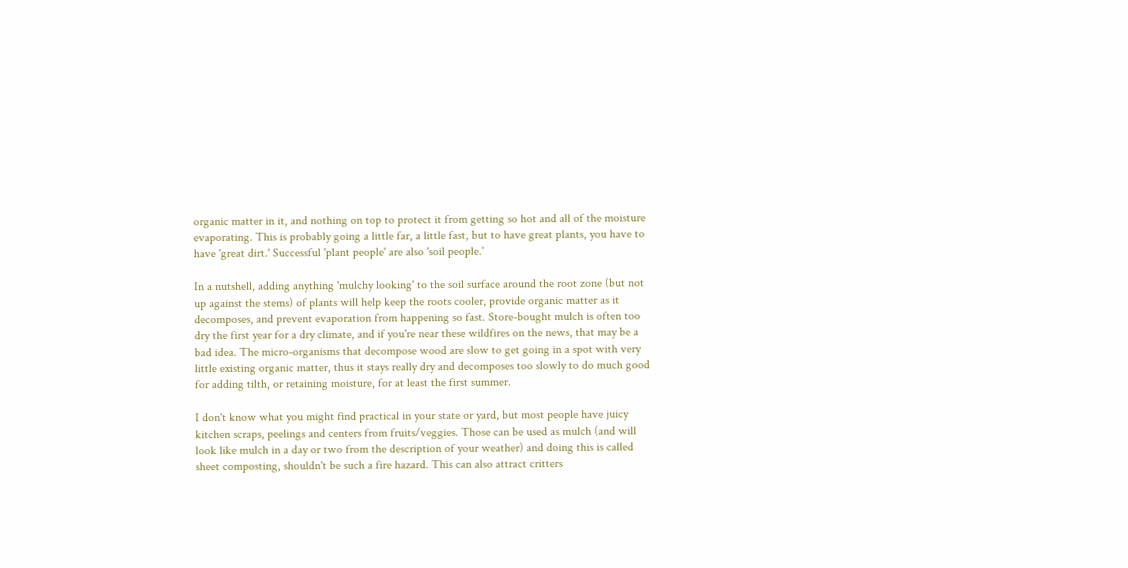organic matter in it, and nothing on top to protect it from getting so hot and all of the moisture evaporating. This is probably going a little far, a little fast, but to have great plants, you have to have 'great dirt.' Successful 'plant people' are also 'soil people.'

In a nutshell, adding anything 'mulchy looking' to the soil surface around the root zone (but not up against the stems) of plants will help keep the roots cooler, provide organic matter as it decomposes, and prevent evaporation from happening so fast. Store-bought mulch is often too dry the first year for a dry climate, and if you're near these wildfires on the news, that may be a bad idea. The micro-organisms that decompose wood are slow to get going in a spot with very little existing organic matter, thus it stays really dry and decomposes too slowly to do much good for adding tilth, or retaining moisture, for at least the first summer.

I don't know what you might find practical in your state or yard, but most people have juicy kitchen scraps, peelings and centers from fruits/veggies. Those can be used as mulch (and will look like mulch in a day or two from the description of your weather) and doing this is called sheet composting, shouldn't be such a fire hazard. This can also attract critters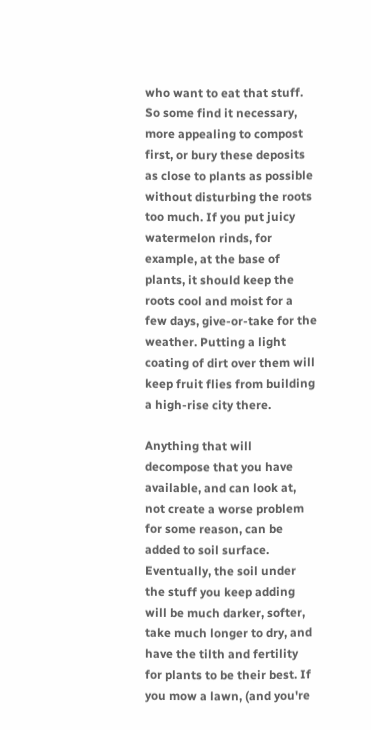who want to eat that stuff. So some find it necessary, more appealing to compost first, or bury these deposits as close to plants as possible without disturbing the roots too much. If you put juicy watermelon rinds, for example, at the base of plants, it should keep the roots cool and moist for a few days, give-or-take for the weather. Putting a light coating of dirt over them will keep fruit flies from building a high-rise city there.

Anything that will decompose that you have available, and can look at, not create a worse problem for some reason, can be added to soil surface. Eventually, the soil under the stuff you keep adding will be much darker, softer, take much longer to dry, and have the tilth and fertility for plants to be their best. If you mow a lawn, (and you're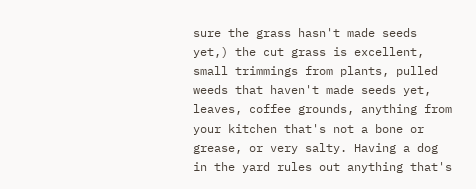sure the grass hasn't made seeds yet,) the cut grass is excellent, small trimmings from plants, pulled weeds that haven't made seeds yet, leaves, coffee grounds, anything from your kitchen that's not a bone or grease, or very salty. Having a dog in the yard rules out anything that's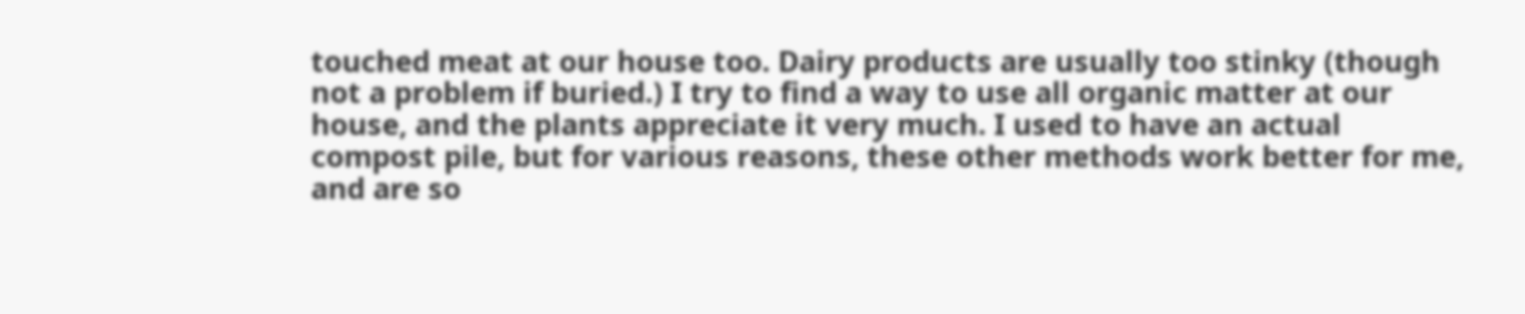touched meat at our house too. Dairy products are usually too stinky (though not a problem if buried.) I try to find a way to use all organic matter at our house, and the plants appreciate it very much. I used to have an actual compost pile, but for various reasons, these other methods work better for me, and are so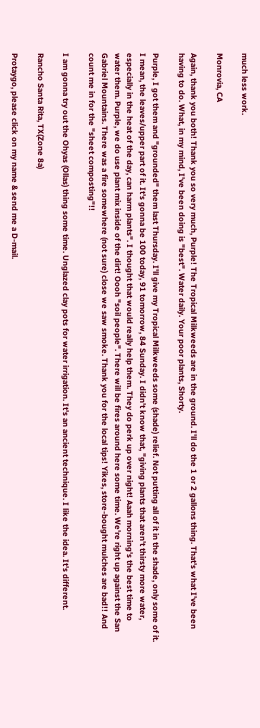much less work.

Monrovia, CA

Again, thank you both! Thank you so very much, Purple! The Tropical Milkweeds are in the ground. I'll do the 1 or 2 gallons thing. That's what I've been having to do. What, in my mind, I've been doing is "best". Water daily. Your poor plants, Shorty.

Purple, I got them and "grounded" them last Thursday. I'll give my Tropical Milkweeds some (shade) relief. Not putting all of it in the shade, only some of it. I mean, the leaves/upper part of it. It's gonna be 100 today, 91 tomorrow, 84 Sunday. I didn't know that, "giving plants that aren't thirsty more water, especially in the heat of the day, can harm plants". I thought that would really help them. They do perk up over night! Aaah morning's the best time to water them. Purple, we do use plant mix inside of the dirt! Oooh "soil people". There will be fires around here some time. We're right up against the San Gabriel Mountains. There was a fire somewhere (not sure) close we saw smoke. Thank you for the local tips! Yikes, store-bought mulches are bad!! And count me in for the "sheet composting"!!

I am gonna try out the Ohyas (Ollas) thing some time. Unglazed clay pots for water irrigation. It's an ancient technique. I like the idea. It's different.

Rancho Santa Rita, TX(Zone 8a)

Protaygo, please click on my name & send me a D-mail.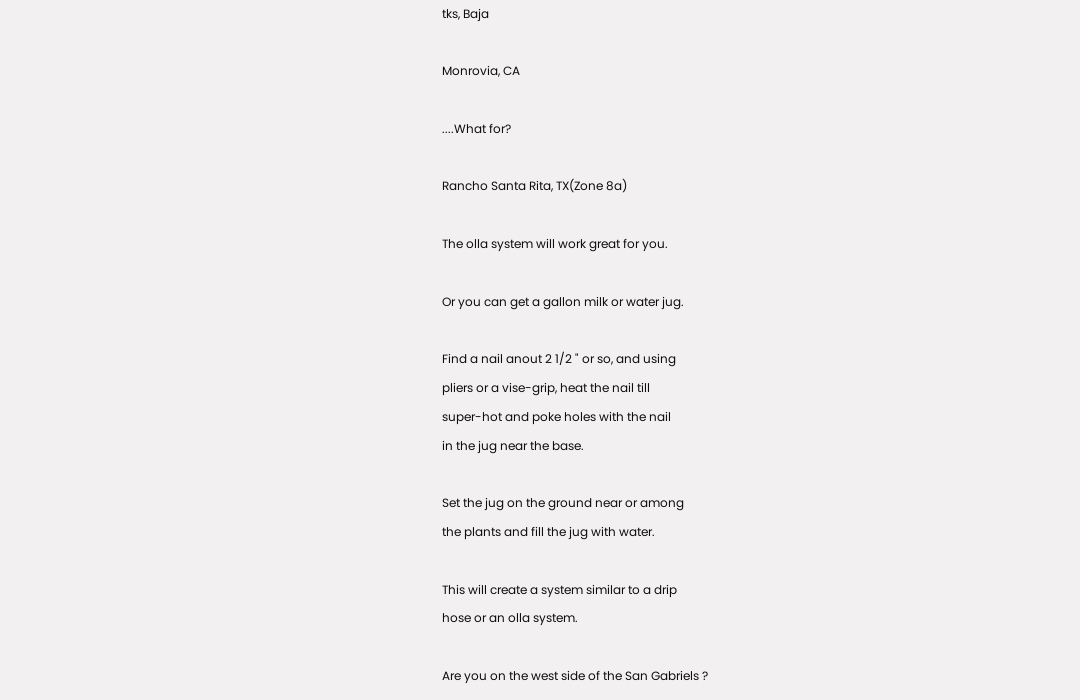tks, Baja

Monrovia, CA

....What for?

Rancho Santa Rita, TX(Zone 8a)

The olla system will work great for you.

Or you can get a gallon milk or water jug.

Find a nail anout 2 1/2 " or so, and using
pliers or a vise-grip, heat the nail till
super-hot and poke holes with the nail
in the jug near the base.

Set the jug on the ground near or among
the plants and fill the jug with water.

This will create a system similar to a drip
hose or an olla system.

Are you on the west side of the San Gabriels ?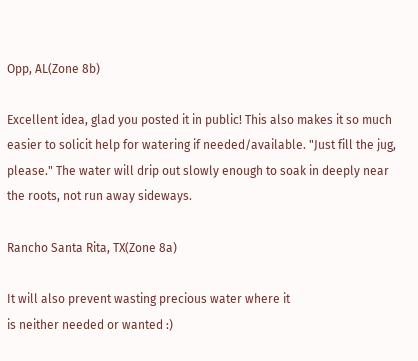Opp, AL(Zone 8b)

Excellent idea, glad you posted it in public! This also makes it so much easier to solicit help for watering if needed/available. "Just fill the jug, please." The water will drip out slowly enough to soak in deeply near the roots, not run away sideways.

Rancho Santa Rita, TX(Zone 8a)

It will also prevent wasting precious water where it
is neither needed or wanted :)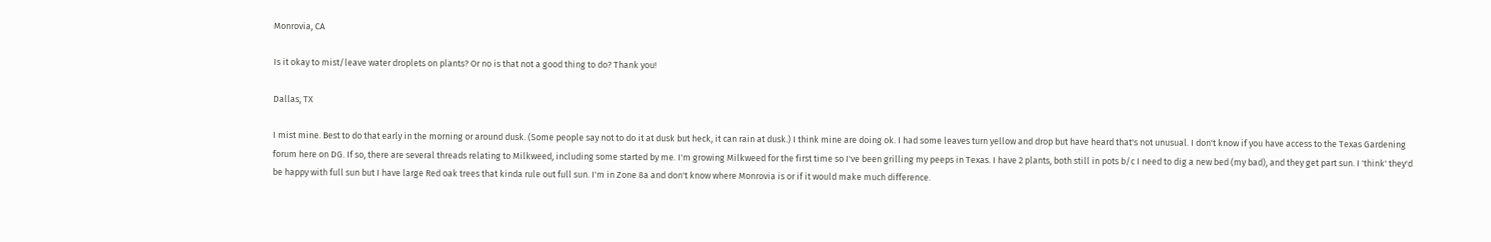Monrovia, CA

Is it okay to mist/leave water droplets on plants? Or no is that not a good thing to do? Thank you!

Dallas, TX

I mist mine. Best to do that early in the morning or around dusk. (Some people say not to do it at dusk but heck, it can rain at dusk.) I think mine are doing ok. I had some leaves turn yellow and drop but have heard that's not unusual. I don't know if you have access to the Texas Gardening forum here on DG. If so, there are several threads relating to Milkweed, including some started by me. I'm growing Milkweed for the first time so I've been grilling my peeps in Texas. I have 2 plants, both still in pots b/c I need to dig a new bed (my bad), and they get part sun. I 'think' they'd be happy with full sun but I have large Red oak trees that kinda rule out full sun. I'm in Zone 8a and don't know where Monrovia is or if it would make much difference.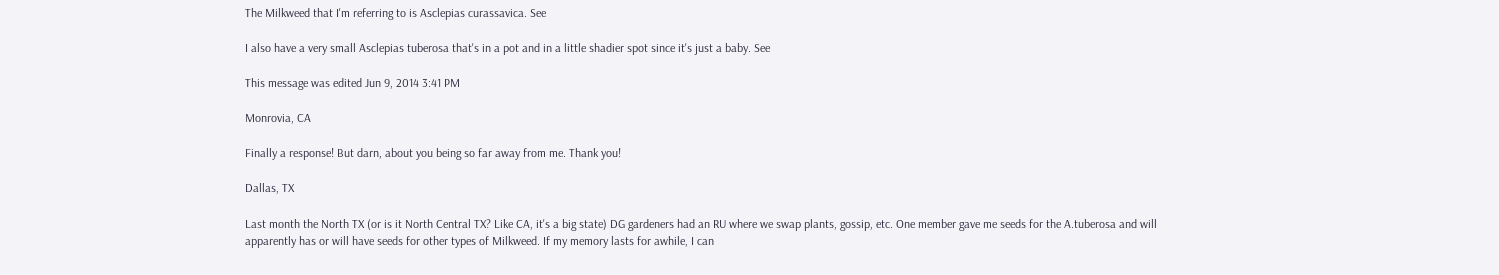The Milkweed that I'm referring to is Asclepias curassavica. See

I also have a very small Asclepias tuberosa that's in a pot and in a little shadier spot since it's just a baby. See

This message was edited Jun 9, 2014 3:41 PM

Monrovia, CA

Finally a response! But darn, about you being so far away from me. Thank you!

Dallas, TX

Last month the North TX (or is it North Central TX? Like CA, it's a big state) DG gardeners had an RU where we swap plants, gossip, etc. One member gave me seeds for the A.tuberosa and will apparently has or will have seeds for other types of Milkweed. If my memory lasts for awhile, I can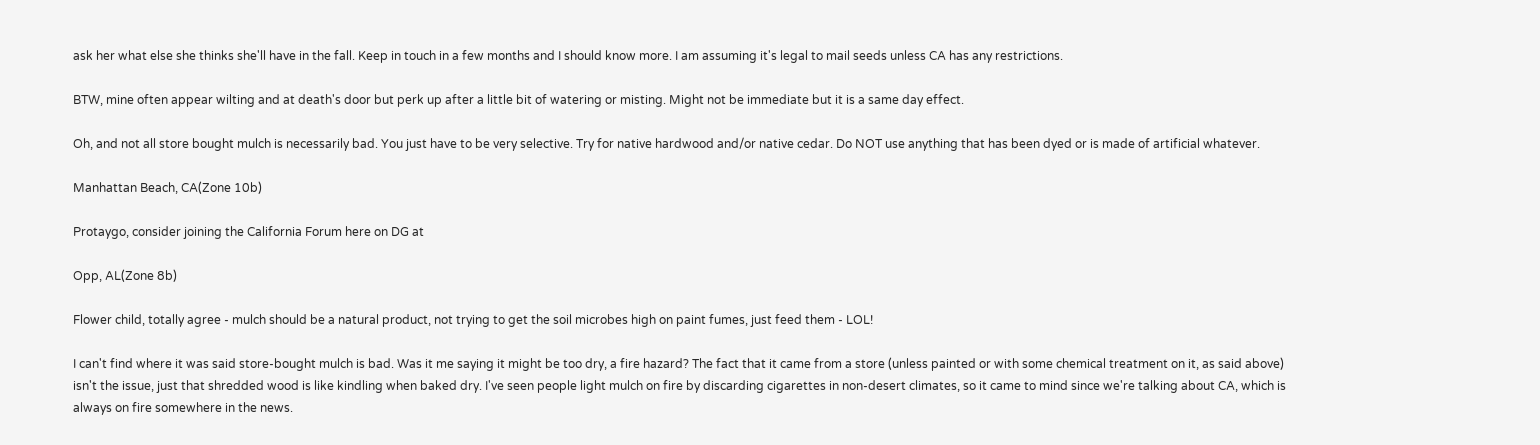ask her what else she thinks she'll have in the fall. Keep in touch in a few months and I should know more. I am assuming it's legal to mail seeds unless CA has any restrictions.

BTW, mine often appear wilting and at death's door but perk up after a little bit of watering or misting. Might not be immediate but it is a same day effect.

Oh, and not all store bought mulch is necessarily bad. You just have to be very selective. Try for native hardwood and/or native cedar. Do NOT use anything that has been dyed or is made of artificial whatever.

Manhattan Beach, CA(Zone 10b)

Protaygo, consider joining the California Forum here on DG at

Opp, AL(Zone 8b)

Flower child, totally agree - mulch should be a natural product, not trying to get the soil microbes high on paint fumes, just feed them - LOL!

I can't find where it was said store-bought mulch is bad. Was it me saying it might be too dry, a fire hazard? The fact that it came from a store (unless painted or with some chemical treatment on it, as said above) isn't the issue, just that shredded wood is like kindling when baked dry. I've seen people light mulch on fire by discarding cigarettes in non-desert climates, so it came to mind since we're talking about CA, which is always on fire somewhere in the news.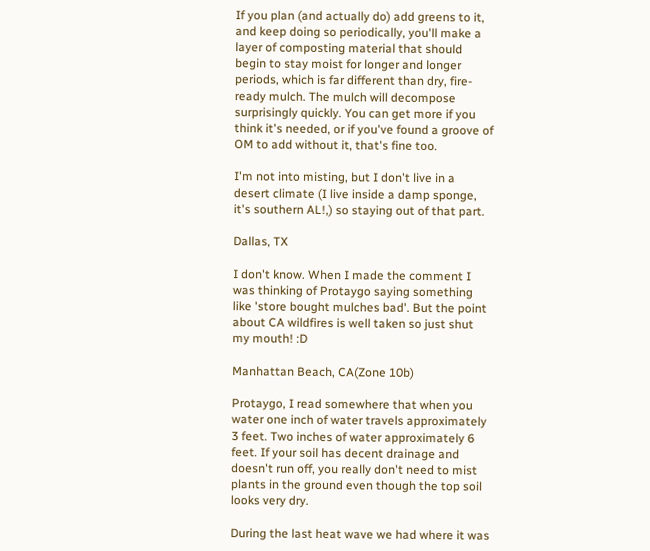If you plan (and actually do) add greens to it, and keep doing so periodically, you'll make a layer of composting material that should begin to stay moist for longer and longer periods, which is far different than dry, fire-ready mulch. The mulch will decompose surprisingly quickly. You can get more if you think it's needed, or if you've found a groove of OM to add without it, that's fine too.

I'm not into misting, but I don't live in a desert climate (I live inside a damp sponge, it's southern AL!,) so staying out of that part.

Dallas, TX

I don't know. When I made the comment I was thinking of Protaygo saying something like 'store bought mulches bad'. But the point about CA wildfires is well taken so just shut my mouth! :D

Manhattan Beach, CA(Zone 10b)

Protaygo, I read somewhere that when you water one inch of water travels approximately 3 feet. Two inches of water approximately 6 feet. If your soil has decent drainage and doesn't run off, you really don't need to mist plants in the ground even though the top soil looks very dry.

During the last heat wave we had where it was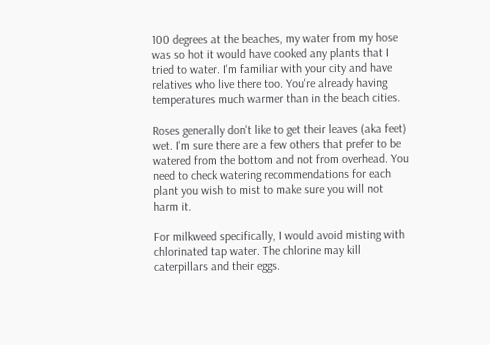100 degrees at the beaches, my water from my hose was so hot it would have cooked any plants that I tried to water. I'm familiar with your city and have relatives who live there too. You're already having temperatures much warmer than in the beach cities.

Roses generally don't like to get their leaves (aka feet) wet. I'm sure there are a few others that prefer to be watered from the bottom and not from overhead. You need to check watering recommendations for each plant you wish to mist to make sure you will not harm it.

For milkweed specifically, I would avoid misting with chlorinated tap water. The chlorine may kill caterpillars and their eggs.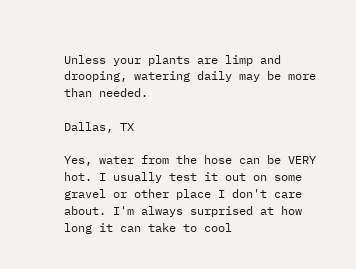Unless your plants are limp and drooping, watering daily may be more than needed.

Dallas, TX

Yes, water from the hose can be VERY hot. I usually test it out on some gravel or other place I don't care about. I'm always surprised at how long it can take to cool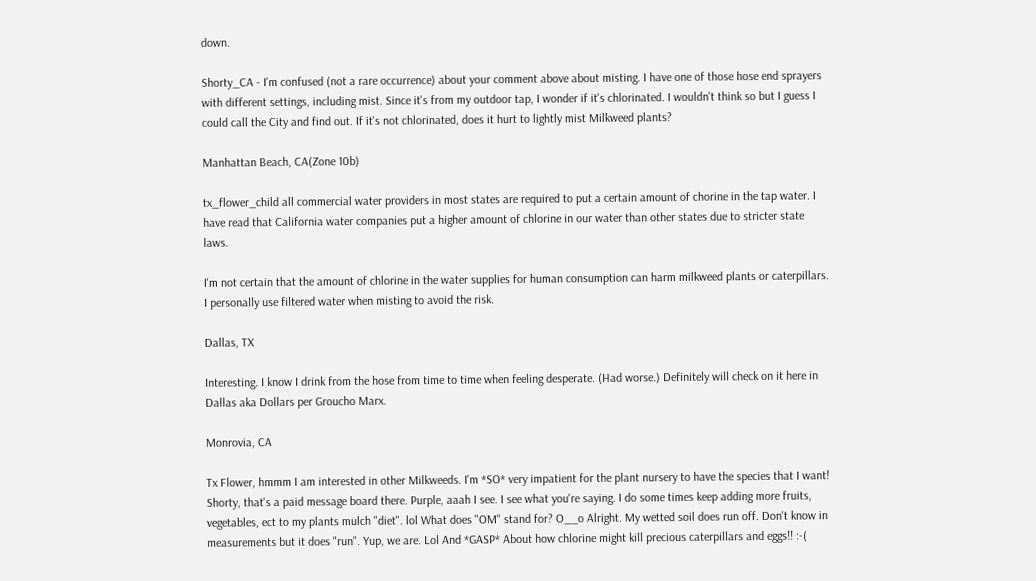down.

Shorty_CA - I'm confused (not a rare occurrence) about your comment above about misting. I have one of those hose end sprayers with different settings, including mist. Since it's from my outdoor tap, I wonder if it's chlorinated. I wouldn't think so but I guess I could call the City and find out. If it's not chlorinated, does it hurt to lightly mist Milkweed plants?

Manhattan Beach, CA(Zone 10b)

tx_flower_child all commercial water providers in most states are required to put a certain amount of chorine in the tap water. I have read that California water companies put a higher amount of chlorine in our water than other states due to stricter state laws.

I'm not certain that the amount of chlorine in the water supplies for human consumption can harm milkweed plants or caterpillars. I personally use filtered water when misting to avoid the risk.

Dallas, TX

Interesting. I know I drink from the hose from time to time when feeling desperate. (Had worse.) Definitely will check on it here in Dallas aka Dollars per Groucho Marx.

Monrovia, CA

Tx Flower, hmmm I am interested in other Milkweeds. I'm *SO* very impatient for the plant nursery to have the species that I want! Shorty, that's a paid message board there. Purple, aaah I see. I see what you're saying. I do some times keep adding more fruits, vegetables, ect to my plants mulch "diet". lol What does "OM" stand for? O__o Alright. My wetted soil does run off. Don't know in measurements but it does "run". Yup, we are. Lol And *GASP* About how chlorine might kill precious caterpillars and eggs!! :-(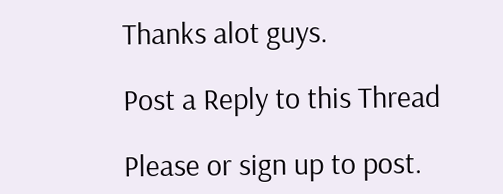Thanks alot guys.

Post a Reply to this Thread

Please or sign up to post.